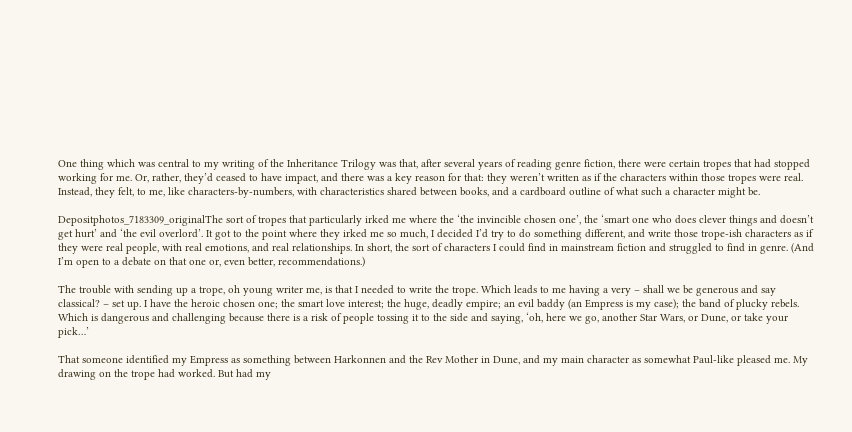One thing which was central to my writing of the Inheritance Trilogy was that, after several years of reading genre fiction, there were certain tropes that had stopped working for me. Or, rather, they’d ceased to have impact, and there was a key reason for that: they weren’t written as if the characters within those tropes were real. Instead, they felt, to me, like characters-by-numbers, with characteristics shared between books, and a cardboard outline of what such a character might be.

Depositphotos_7183309_originalThe sort of tropes that particularly irked me where the ‘the invincible chosen one’, the ‘smart one who does clever things and doesn’t get hurt’ and ‘the evil overlord’. It got to the point where they irked me so much, I decided I’d try to do something different, and write those trope-ish characters as if they were real people, with real emotions, and real relationships. In short, the sort of characters I could find in mainstream fiction and struggled to find in genre. (And I’m open to a debate on that one or, even better, recommendations.)

The trouble with sending up a trope, oh young writer me, is that I needed to write the trope. Which leads to me having a very – shall we be generous and say classical? – set up. I have the heroic chosen one; the smart love interest; the huge, deadly empire; an evil baddy (an Empress is my case); the band of plucky rebels. Which is dangerous and challenging because there is a risk of people tossing it to the side and saying, ‘oh, here we go, another Star Wars, or Dune, or take your pick…’

That someone identified my Empress as something between Harkonnen and the Rev Mother in Dune, and my main character as somewhat Paul-like pleased me. My drawing on the trope had worked. But had my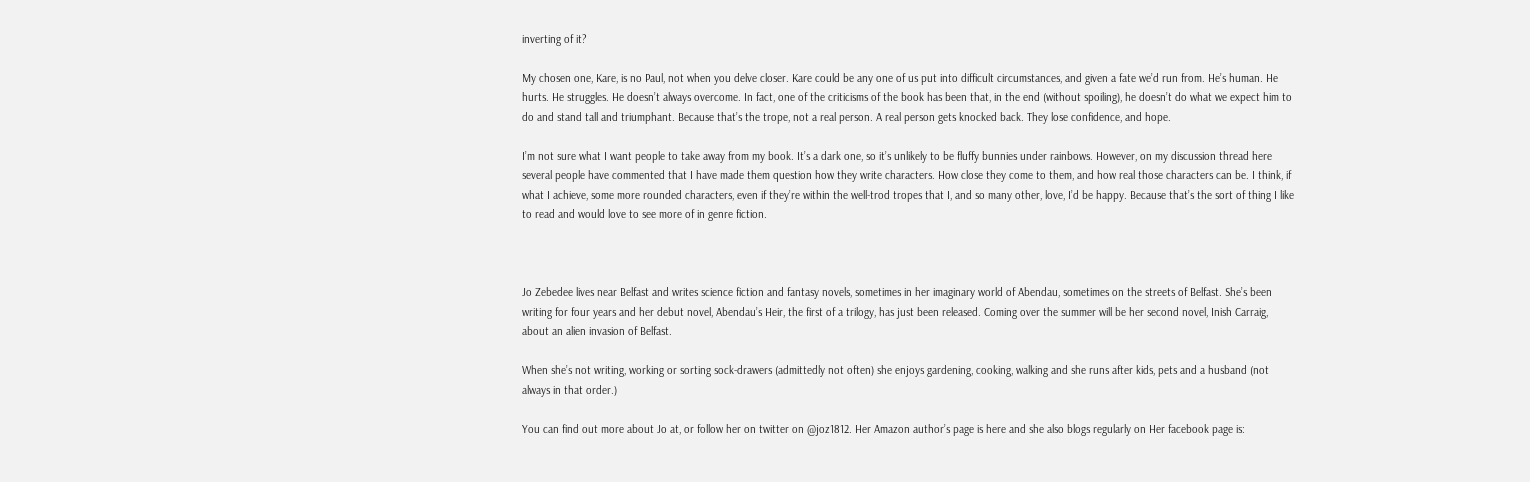inverting of it?

My chosen one, Kare, is no Paul, not when you delve closer. Kare could be any one of us put into difficult circumstances, and given a fate we’d run from. He’s human. He hurts. He struggles. He doesn’t always overcome. In fact, one of the criticisms of the book has been that, in the end (without spoiling), he doesn’t do what we expect him to do and stand tall and triumphant. Because that’s the trope, not a real person. A real person gets knocked back. They lose confidence, and hope.

I’m not sure what I want people to take away from my book. It’s a dark one, so it’s unlikely to be fluffy bunnies under rainbows. However, on my discussion thread here several people have commented that I have made them question how they write characters. How close they come to them, and how real those characters can be. I think, if what I achieve, some more rounded characters, even if they’re within the well-trod tropes that I, and so many other, love, I’d be happy. Because that’s the sort of thing I like to read and would love to see more of in genre fiction.



Jo Zebedee lives near Belfast and writes science fiction and fantasy novels, sometimes in her imaginary world of Abendau, sometimes on the streets of Belfast. She’s been writing for four years and her debut novel, Abendau’s Heir, the first of a trilogy, has just been released. Coming over the summer will be her second novel, Inish Carraig, about an alien invasion of Belfast.

When she’s not writing, working or sorting sock-drawers (admittedly not often) she enjoys gardening, cooking, walking and she runs after kids, pets and a husband (not always in that order.)

You can find out more about Jo at, or follow her on twitter on @joz1812. Her Amazon author’s page is here and she also blogs regularly on Her facebook page is: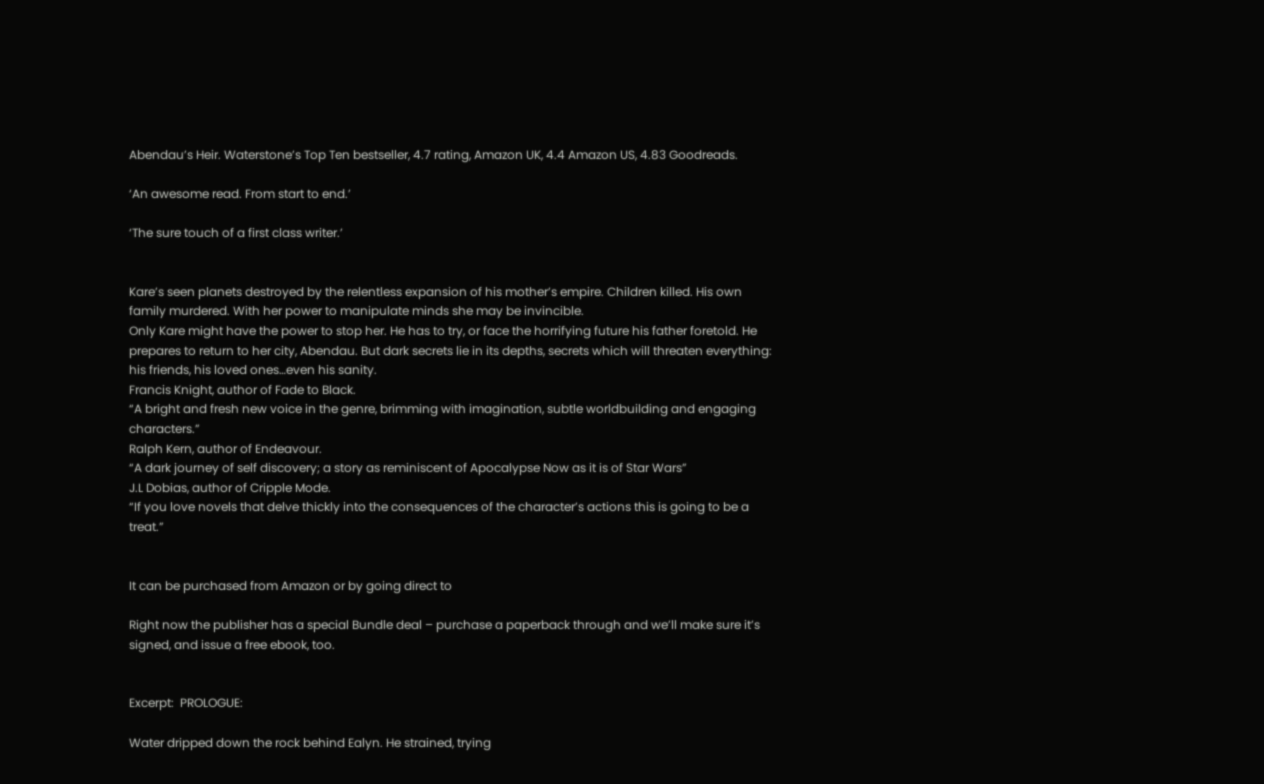Abendau’s Heir. Waterstone’s Top Ten bestseller, 4.7 rating, Amazon UK, 4.4 Amazon US, 4.83 Goodreads.

‘An awesome read. From start to end.’

‘The sure touch of a first class writer.’


Kare’s seen planets destroyed by the relentless expansion of his mother’s empire. Children killed. His own family murdered. With her power to manipulate minds she may be invincible.
Only Kare might have the power to stop her. He has to try, or face the horrifying future his father foretold. He prepares to return to her city, Abendau. But dark secrets lie in its depths, secrets which will threaten everything: his friends, his loved ones…even his sanity.
Francis Knight, author of Fade to Black.
“A bright and fresh new voice in the genre, brimming with imagination, subtle worldbuilding and engaging characters.”
Ralph Kern, author of Endeavour.
“A dark journey of self discovery; a story as reminiscent of Apocalypse Now as it is of Star Wars”
J.L Dobias, author of Cripple Mode.
“If you love novels that delve thickly into the consequences of the character’s actions this is going to be a treat.”


It can be purchased from Amazon or by going direct to

Right now the publisher has a special Bundle deal – purchase a paperback through and we’ll make sure it’s signed, and issue a free ebook, too.


Excerpt:  PROLOGUE:

Water dripped down the rock behind Ealyn. He strained, trying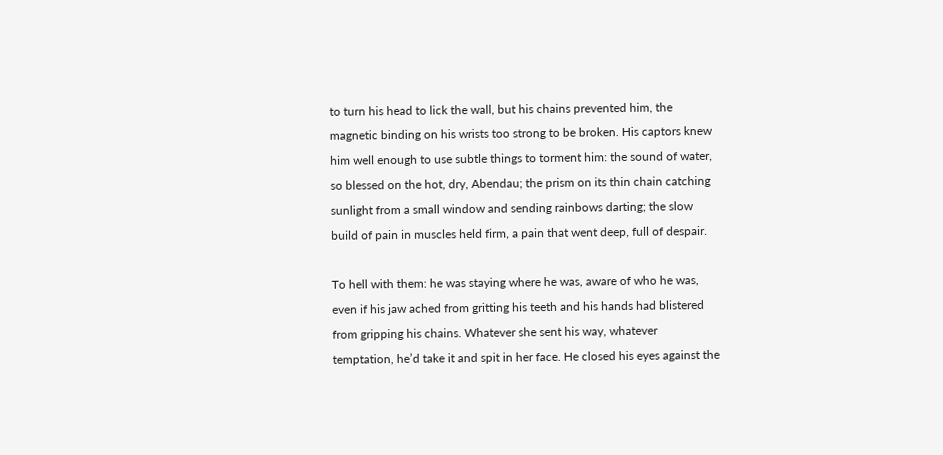to turn his head to lick the wall, but his chains prevented him, the magnetic binding on his wrists too strong to be broken. His captors knew him well enough to use subtle things to torment him: the sound of water, so blessed on the hot, dry, Abendau; the prism on its thin chain catching sunlight from a small window and sending rainbows darting; the slow build of pain in muscles held firm, a pain that went deep, full of despair.

To hell with them: he was staying where he was, aware of who he was, even if his jaw ached from gritting his teeth and his hands had blistered from gripping his chains. Whatever she sent his way, whatever temptation, he’d take it and spit in her face. He closed his eyes against the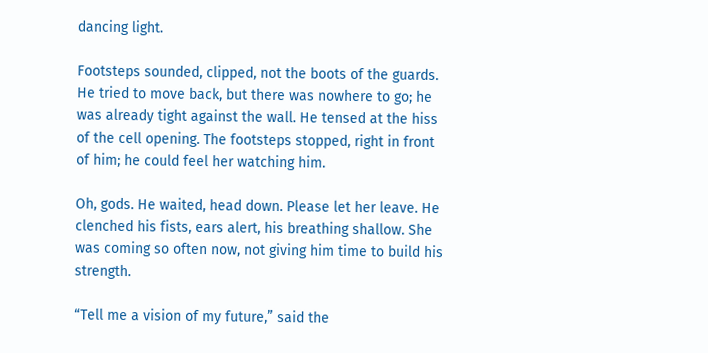dancing light.

Footsteps sounded, clipped, not the boots of the guards. He tried to move back, but there was nowhere to go; he was already tight against the wall. He tensed at the hiss of the cell opening. The footsteps stopped, right in front of him; he could feel her watching him.

Oh, gods. He waited, head down. Please let her leave. He clenched his fists, ears alert, his breathing shallow. She was coming so often now, not giving him time to build his strength.

“Tell me a vision of my future,” said the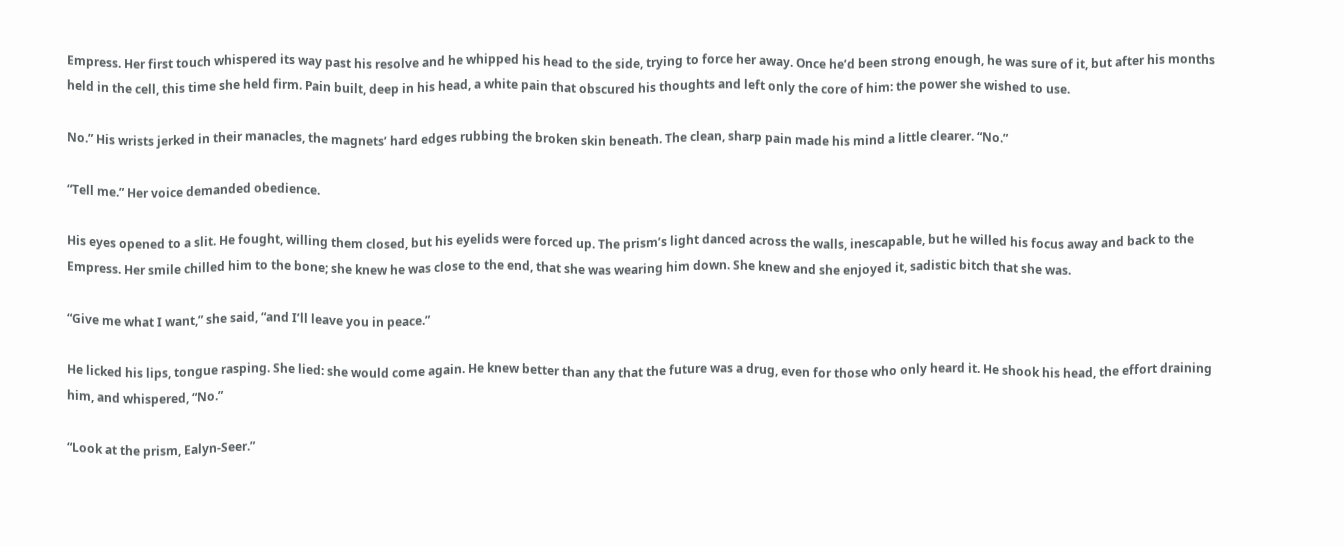Empress. Her first touch whispered its way past his resolve and he whipped his head to the side, trying to force her away. Once he’d been strong enough, he was sure of it, but after his months held in the cell, this time she held firm. Pain built, deep in his head, a white pain that obscured his thoughts and left only the core of him: the power she wished to use.

No.” His wrists jerked in their manacles, the magnets’ hard edges rubbing the broken skin beneath. The clean, sharp pain made his mind a little clearer. “No.”

“Tell me.” Her voice demanded obedience.

His eyes opened to a slit. He fought, willing them closed, but his eyelids were forced up. The prism’s light danced across the walls, inescapable, but he willed his focus away and back to the Empress. Her smile chilled him to the bone; she knew he was close to the end, that she was wearing him down. She knew and she enjoyed it, sadistic bitch that she was.

“Give me what I want,” she said, “and I’ll leave you in peace.”

He licked his lips, tongue rasping. She lied: she would come again. He knew better than any that the future was a drug, even for those who only heard it. He shook his head, the effort draining him, and whispered, “No.”

“Look at the prism, Ealyn-Seer.”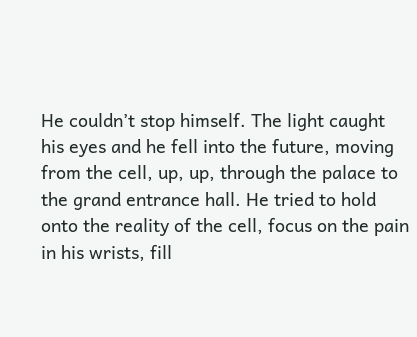He couldn’t stop himself. The light caught his eyes and he fell into the future, moving from the cell, up, up, through the palace to the grand entrance hall. He tried to hold onto the reality of the cell, focus on the pain in his wrists, fill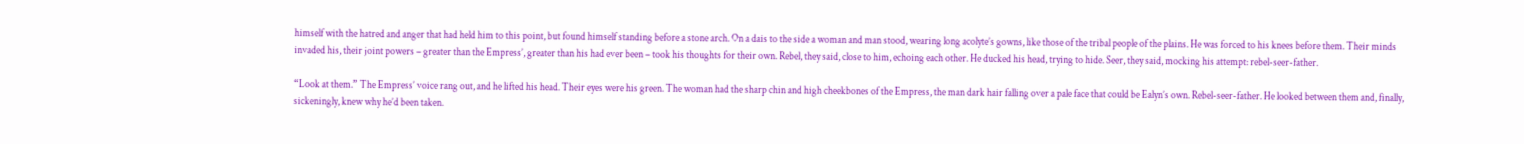himself with the hatred and anger that had held him to this point, but found himself standing before a stone arch. On a dais to the side a woman and man stood, wearing long acolyte’s gowns, like those of the tribal people of the plains. He was forced to his knees before them. Their minds invaded his, their joint powers – greater than the Empress’, greater than his had ever been – took his thoughts for their own. Rebel, they said, close to him, echoing each other. He ducked his head, trying to hide. Seer, they said, mocking his attempt: rebel-seer-father.

“Look at them.” The Empress’ voice rang out, and he lifted his head. Their eyes were his green. The woman had the sharp chin and high cheekbones of the Empress, the man dark hair falling over a pale face that could be Ealyn’s own. Rebel-seer-father. He looked between them and, finally, sickeningly, knew why he’d been taken.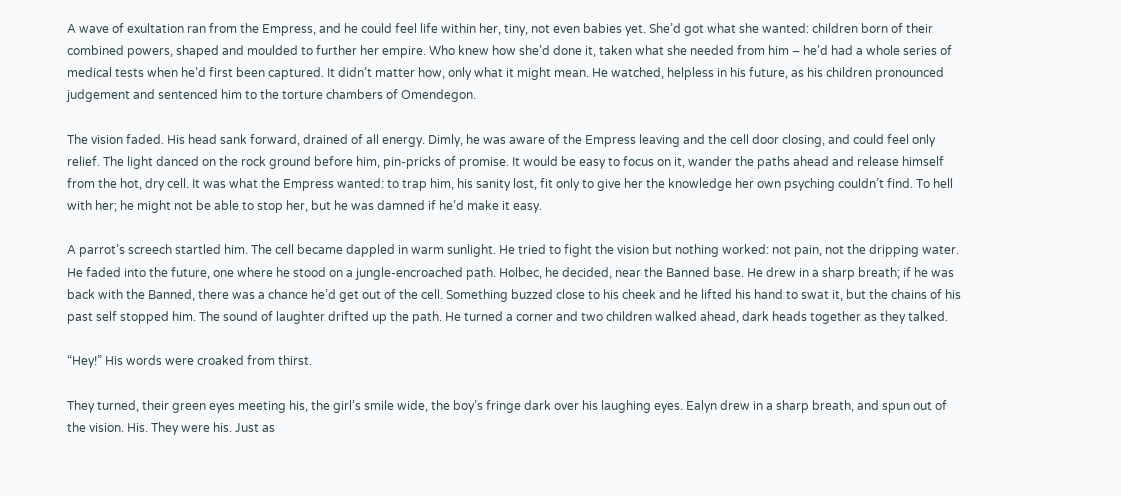A wave of exultation ran from the Empress, and he could feel life within her, tiny, not even babies yet. She’d got what she wanted: children born of their combined powers, shaped and moulded to further her empire. Who knew how she’d done it, taken what she needed from him – he’d had a whole series of medical tests when he’d first been captured. It didn’t matter how, only what it might mean. He watched, helpless in his future, as his children pronounced judgement and sentenced him to the torture chambers of Omendegon.

The vision faded. His head sank forward, drained of all energy. Dimly, he was aware of the Empress leaving and the cell door closing, and could feel only relief. The light danced on the rock ground before him, pin-pricks of promise. It would be easy to focus on it, wander the paths ahead and release himself from the hot, dry cell. It was what the Empress wanted: to trap him, his sanity lost, fit only to give her the knowledge her own psyching couldn’t find. To hell with her; he might not be able to stop her, but he was damned if he’d make it easy.

A parrot’s screech startled him. The cell became dappled in warm sunlight. He tried to fight the vision but nothing worked: not pain, not the dripping water. He faded into the future, one where he stood on a jungle-encroached path. Holbec, he decided, near the Banned base. He drew in a sharp breath; if he was back with the Banned, there was a chance he’d get out of the cell. Something buzzed close to his cheek and he lifted his hand to swat it, but the chains of his past self stopped him. The sound of laughter drifted up the path. He turned a corner and two children walked ahead, dark heads together as they talked.

“Hey!” His words were croaked from thirst.

They turned, their green eyes meeting his, the girl’s smile wide, the boy’s fringe dark over his laughing eyes. Ealyn drew in a sharp breath, and spun out of the vision. His. They were his. Just as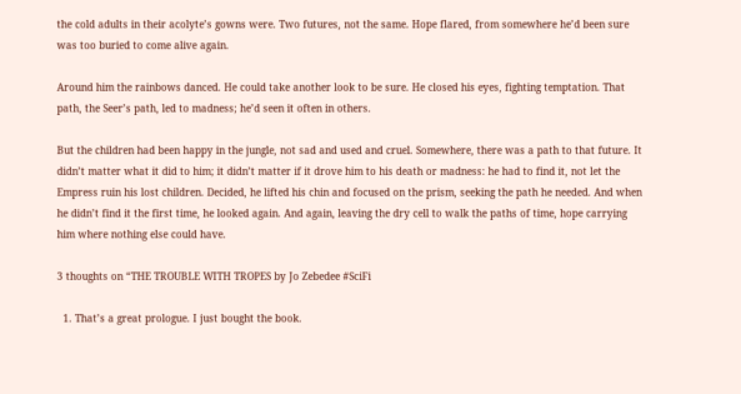the cold adults in their acolyte’s gowns were. Two futures, not the same. Hope flared, from somewhere he’d been sure was too buried to come alive again.

Around him the rainbows danced. He could take another look to be sure. He closed his eyes, fighting temptation. That path, the Seer’s path, led to madness; he’d seen it often in others.

But the children had been happy in the jungle, not sad and used and cruel. Somewhere, there was a path to that future. It didn’t matter what it did to him; it didn’t matter if it drove him to his death or madness: he had to find it, not let the Empress ruin his lost children. Decided, he lifted his chin and focused on the prism, seeking the path he needed. And when he didn’t find it the first time, he looked again. And again, leaving the dry cell to walk the paths of time, hope carrying him where nothing else could have.

3 thoughts on “THE TROUBLE WITH TROPES by Jo Zebedee #SciFi

  1. That’s a great prologue. I just bought the book.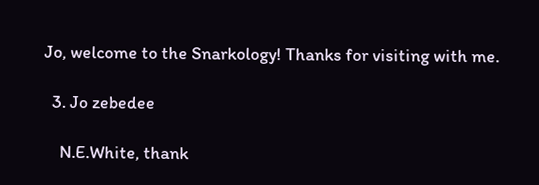Jo, welcome to the Snarkology! Thanks for visiting with me.

  3. Jo zebedee

    N.E.White, thank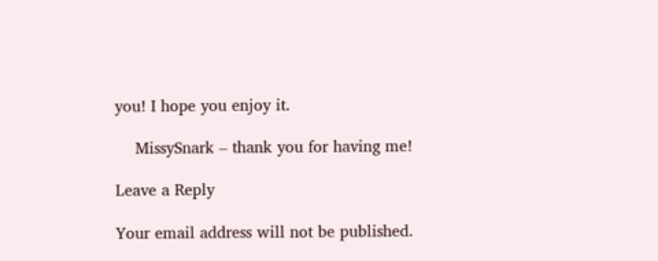you! I hope you enjoy it.

    MissySnark – thank you for having me!

Leave a Reply

Your email address will not be published.